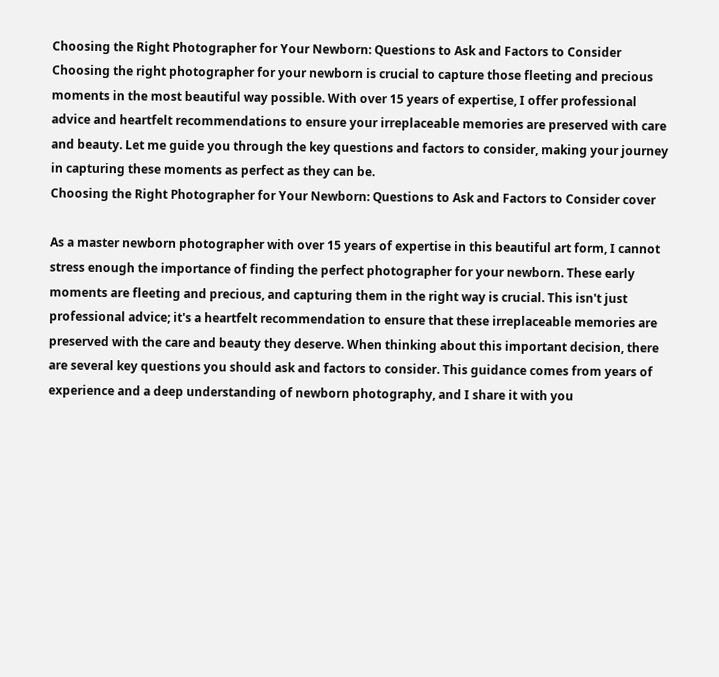Choosing the Right Photographer for Your Newborn: Questions to Ask and Factors to Consider
Choosing the right photographer for your newborn is crucial to capture those fleeting and precious moments in the most beautiful way possible. With over 15 years of expertise, I offer professional advice and heartfelt recommendations to ensure your irreplaceable memories are preserved with care and beauty. Let me guide you through the key questions and factors to consider, making your journey in capturing these moments as perfect as they can be.
Choosing the Right Photographer for Your Newborn: Questions to Ask and Factors to Consider cover

As a master newborn photographer with over 15 years of expertise in this beautiful art form, I cannot stress enough the importance of finding the perfect photographer for your newborn. These early moments are fleeting and precious, and capturing them in the right way is crucial. This isn't just professional advice; it's a heartfelt recommendation to ensure that these irreplaceable memories are preserved with the care and beauty they deserve. When thinking about this important decision, there are several key questions you should ask and factors to consider. This guidance comes from years of experience and a deep understanding of newborn photography, and I share it with you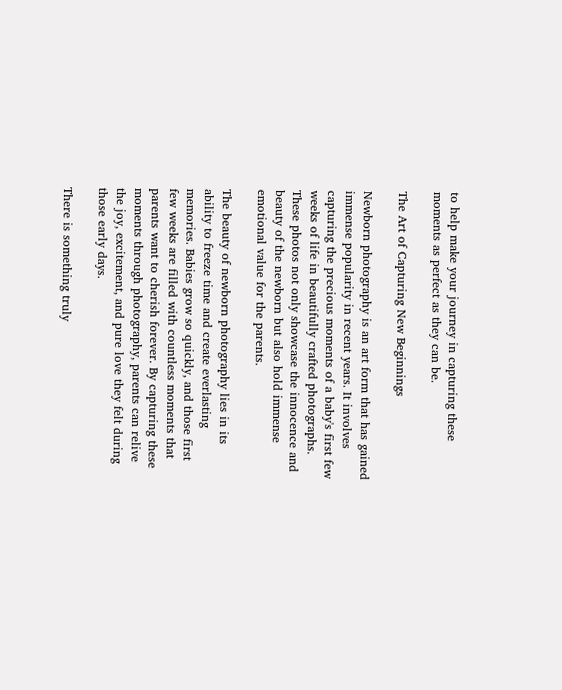to help make your journey in capturing these moments as perfect as they can be.

The Art of Capturing New Beginnings

Newborn photography is an art form that has gained immense popularity in recent years. It involves capturing the precious moments of a baby's first few weeks of life in beautifully crafted photographs. These photos not only showcase the innocence and beauty of the newborn but also hold immense emotional value for the parents.

The beauty of newborn photography lies in its ability to freeze time and create everlasting memories. Babies grow so quickly, and those first few weeks are filled with countless moments that parents want to cherish forever. By capturing these moments through photography, parents can relive the joy, excitement, and pure love they felt during those early days.

There is something truly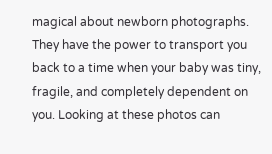magical about newborn photographs. They have the power to transport you back to a time when your baby was tiny, fragile, and completely dependent on you. Looking at these photos can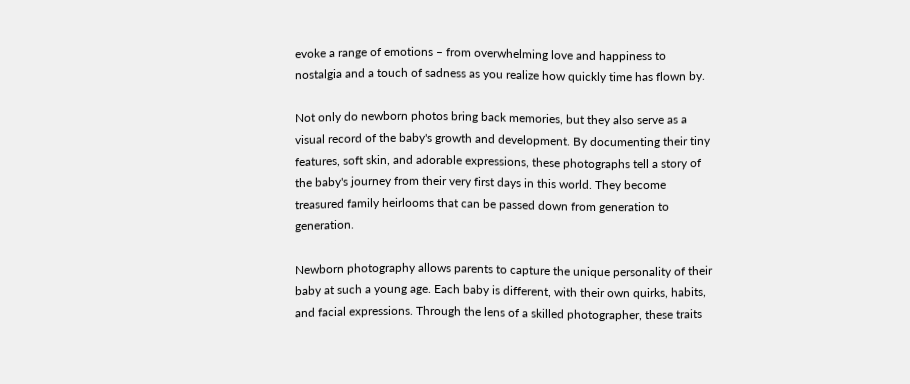evoke a range of emotions – from overwhelming love and happiness to nostalgia and a touch of sadness as you realize how quickly time has flown by.

Not only do newborn photos bring back memories, but they also serve as a visual record of the baby's growth and development. By documenting their tiny features, soft skin, and adorable expressions, these photographs tell a story of the baby's journey from their very first days in this world. They become treasured family heirlooms that can be passed down from generation to generation.

Newborn photography allows parents to capture the unique personality of their baby at such a young age. Each baby is different, with their own quirks, habits, and facial expressions. Through the lens of a skilled photographer, these traits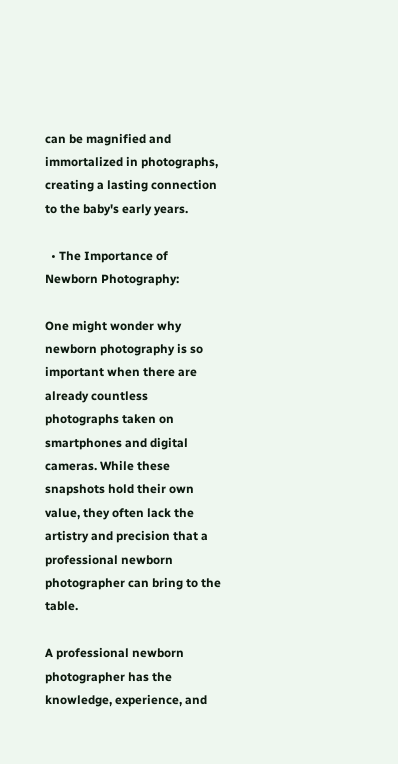can be magnified and immortalized in photographs, creating a lasting connection to the baby's early years.

  • The Importance of Newborn Photography:

One might wonder why newborn photography is so important when there are already countless photographs taken on smartphones and digital cameras. While these snapshots hold their own value, they often lack the artistry and precision that a professional newborn photographer can bring to the table.

A professional newborn photographer has the knowledge, experience, and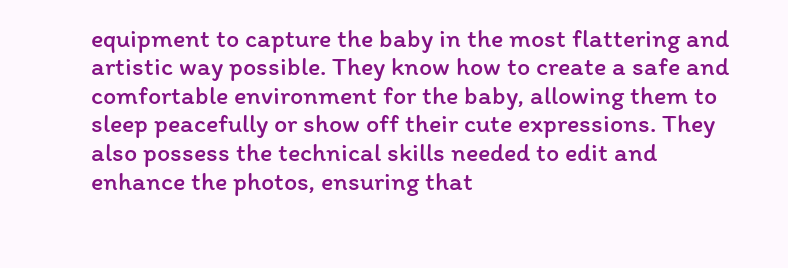equipment to capture the baby in the most flattering and artistic way possible. They know how to create a safe and comfortable environment for the baby, allowing them to sleep peacefully or show off their cute expressions. They also possess the technical skills needed to edit and enhance the photos, ensuring that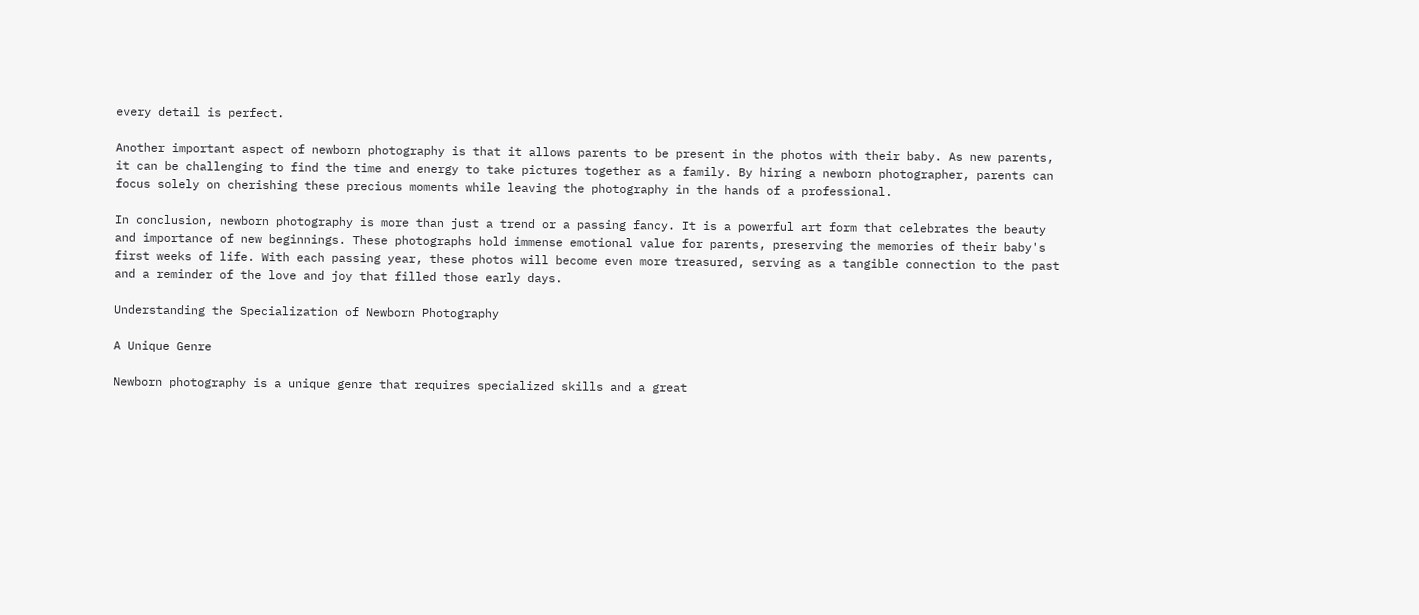every detail is perfect.

Another important aspect of newborn photography is that it allows parents to be present in the photos with their baby. As new parents, it can be challenging to find the time and energy to take pictures together as a family. By hiring a newborn photographer, parents can focus solely on cherishing these precious moments while leaving the photography in the hands of a professional.

In conclusion, newborn photography is more than just a trend or a passing fancy. It is a powerful art form that celebrates the beauty and importance of new beginnings. These photographs hold immense emotional value for parents, preserving the memories of their baby's first weeks of life. With each passing year, these photos will become even more treasured, serving as a tangible connection to the past and a reminder of the love and joy that filled those early days.

Understanding the Specialization of Newborn Photography

A Unique Genre

Newborn photography is a unique genre that requires specialized skills and a great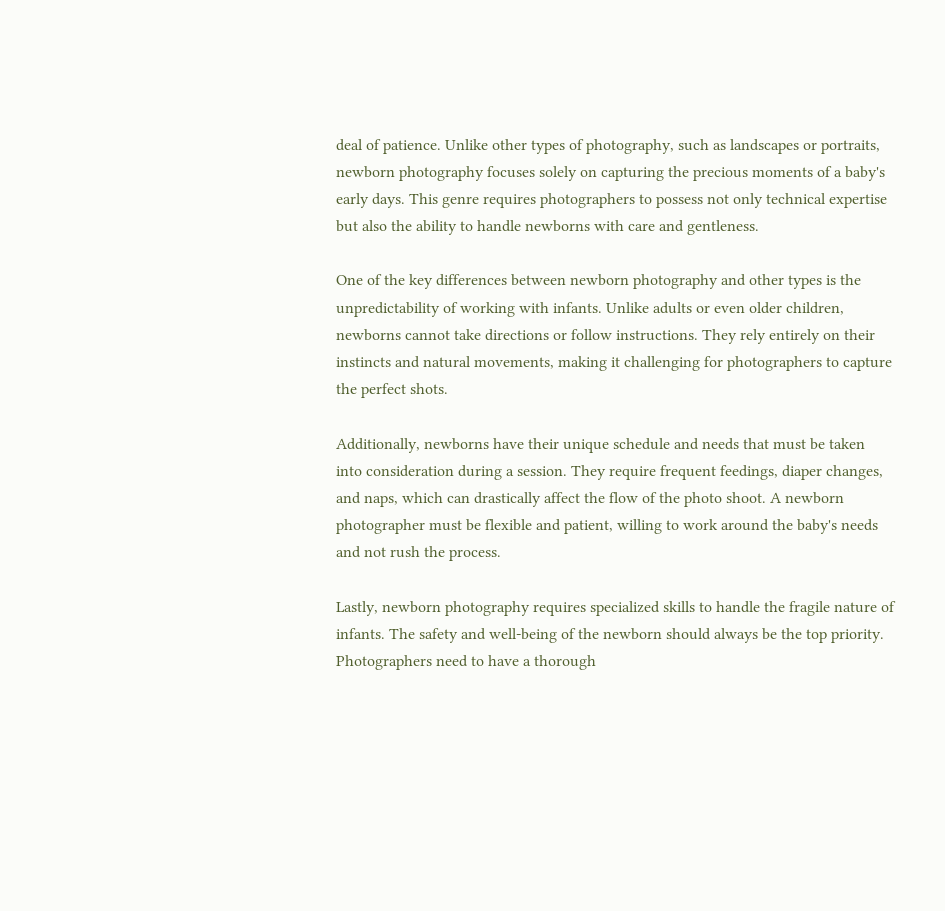deal of patience. Unlike other types of photography, such as landscapes or portraits, newborn photography focuses solely on capturing the precious moments of a baby's early days. This genre requires photographers to possess not only technical expertise but also the ability to handle newborns with care and gentleness.

One of the key differences between newborn photography and other types is the unpredictability of working with infants. Unlike adults or even older children, newborns cannot take directions or follow instructions. They rely entirely on their instincts and natural movements, making it challenging for photographers to capture the perfect shots.

Additionally, newborns have their unique schedule and needs that must be taken into consideration during a session. They require frequent feedings, diaper changes, and naps, which can drastically affect the flow of the photo shoot. A newborn photographer must be flexible and patient, willing to work around the baby's needs and not rush the process.

Lastly, newborn photography requires specialized skills to handle the fragile nature of infants. The safety and well-being of the newborn should always be the top priority. Photographers need to have a thorough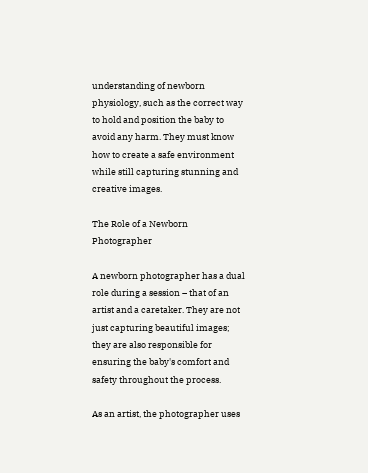understanding of newborn physiology, such as the correct way to hold and position the baby to avoid any harm. They must know how to create a safe environment while still capturing stunning and creative images.

The Role of a Newborn Photographer

A newborn photographer has a dual role during a session – that of an artist and a caretaker. They are not just capturing beautiful images; they are also responsible for ensuring the baby's comfort and safety throughout the process.

As an artist, the photographer uses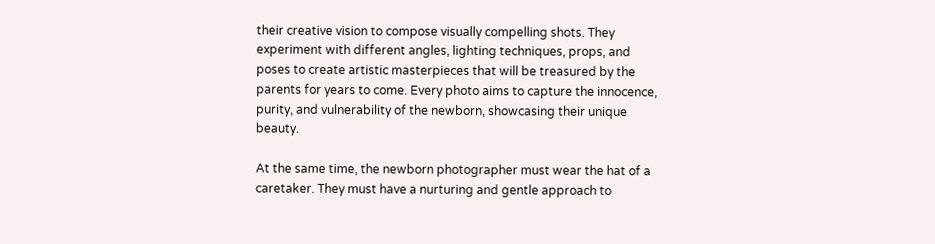their creative vision to compose visually compelling shots. They experiment with different angles, lighting techniques, props, and poses to create artistic masterpieces that will be treasured by the parents for years to come. Every photo aims to capture the innocence, purity, and vulnerability of the newborn, showcasing their unique beauty.

At the same time, the newborn photographer must wear the hat of a caretaker. They must have a nurturing and gentle approach to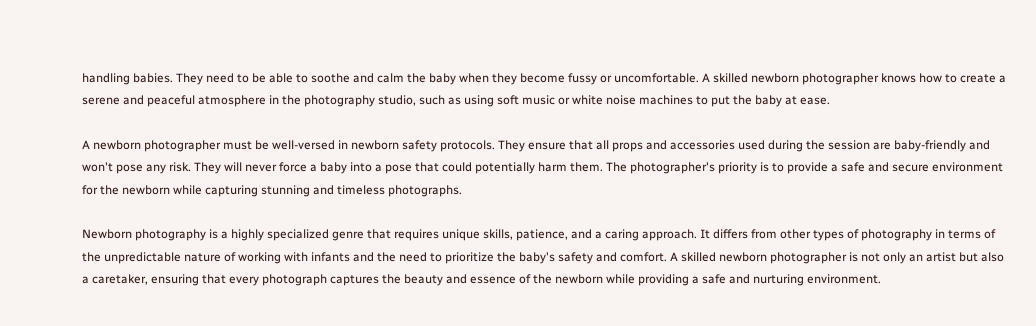handling babies. They need to be able to soothe and calm the baby when they become fussy or uncomfortable. A skilled newborn photographer knows how to create a serene and peaceful atmosphere in the photography studio, such as using soft music or white noise machines to put the baby at ease.

A newborn photographer must be well-versed in newborn safety protocols. They ensure that all props and accessories used during the session are baby-friendly and won't pose any risk. They will never force a baby into a pose that could potentially harm them. The photographer's priority is to provide a safe and secure environment for the newborn while capturing stunning and timeless photographs.

Newborn photography is a highly specialized genre that requires unique skills, patience, and a caring approach. It differs from other types of photography in terms of the unpredictable nature of working with infants and the need to prioritize the baby's safety and comfort. A skilled newborn photographer is not only an artist but also a caretaker, ensuring that every photograph captures the beauty and essence of the newborn while providing a safe and nurturing environment.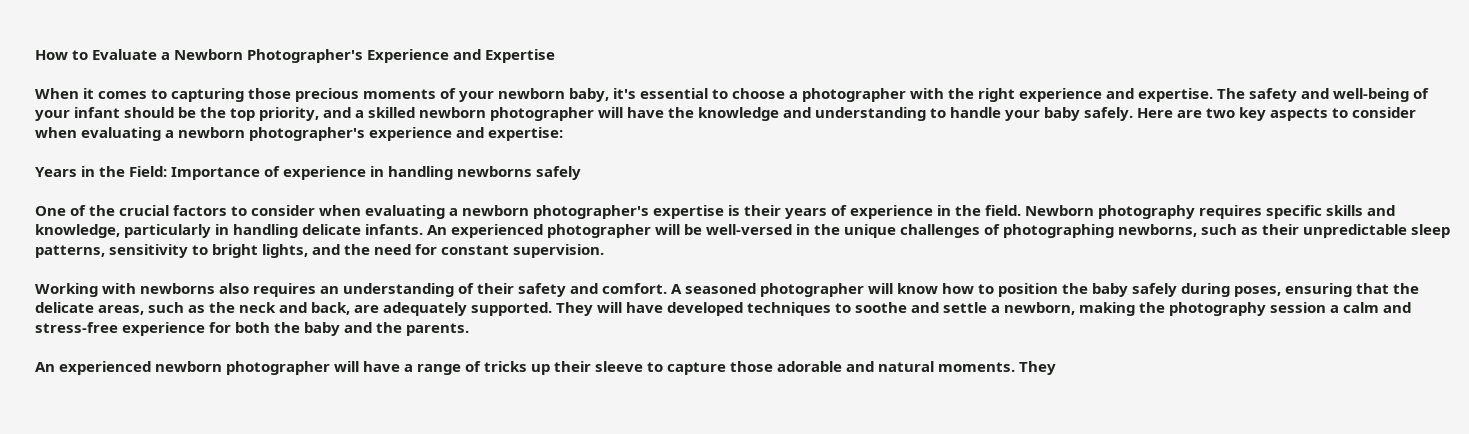How to Evaluate a Newborn Photographer's Experience and Expertise

When it comes to capturing those precious moments of your newborn baby, it's essential to choose a photographer with the right experience and expertise. The safety and well-being of your infant should be the top priority, and a skilled newborn photographer will have the knowledge and understanding to handle your baby safely. Here are two key aspects to consider when evaluating a newborn photographer's experience and expertise:

Years in the Field: Importance of experience in handling newborns safely

One of the crucial factors to consider when evaluating a newborn photographer's expertise is their years of experience in the field. Newborn photography requires specific skills and knowledge, particularly in handling delicate infants. An experienced photographer will be well-versed in the unique challenges of photographing newborns, such as their unpredictable sleep patterns, sensitivity to bright lights, and the need for constant supervision.

Working with newborns also requires an understanding of their safety and comfort. A seasoned photographer will know how to position the baby safely during poses, ensuring that the delicate areas, such as the neck and back, are adequately supported. They will have developed techniques to soothe and settle a newborn, making the photography session a calm and stress-free experience for both the baby and the parents.

An experienced newborn photographer will have a range of tricks up their sleeve to capture those adorable and natural moments. They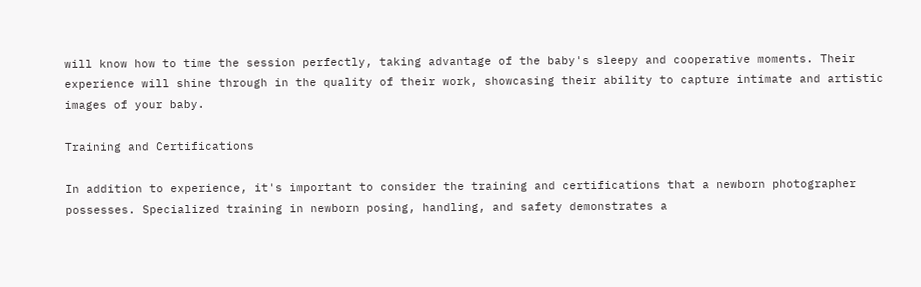will know how to time the session perfectly, taking advantage of the baby's sleepy and cooperative moments. Their experience will shine through in the quality of their work, showcasing their ability to capture intimate and artistic images of your baby.

Training and Certifications

In addition to experience, it's important to consider the training and certifications that a newborn photographer possesses. Specialized training in newborn posing, handling, and safety demonstrates a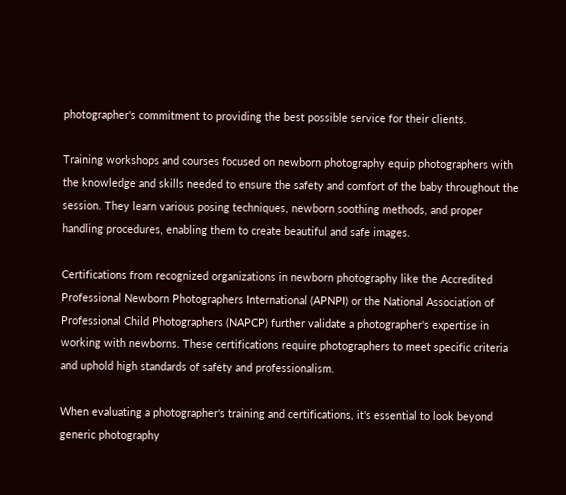photographer's commitment to providing the best possible service for their clients.

Training workshops and courses focused on newborn photography equip photographers with the knowledge and skills needed to ensure the safety and comfort of the baby throughout the session. They learn various posing techniques, newborn soothing methods, and proper handling procedures, enabling them to create beautiful and safe images.

Certifications from recognized organizations in newborn photography like the Accredited Professional Newborn Photographers International (APNPI) or the National Association of Professional Child Photographers (NAPCP) further validate a photographer's expertise in working with newborns. These certifications require photographers to meet specific criteria and uphold high standards of safety and professionalism.

When evaluating a photographer's training and certifications, it's essential to look beyond generic photography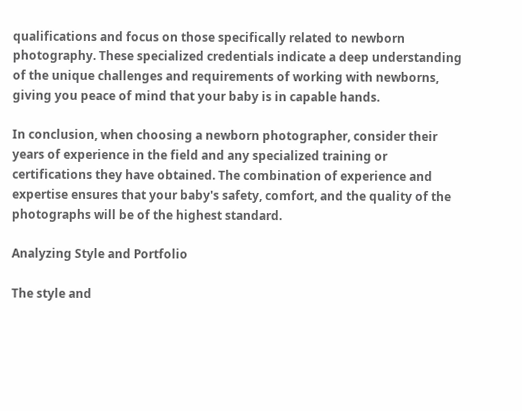qualifications and focus on those specifically related to newborn photography. These specialized credentials indicate a deep understanding of the unique challenges and requirements of working with newborns, giving you peace of mind that your baby is in capable hands.

In conclusion, when choosing a newborn photographer, consider their years of experience in the field and any specialized training or certifications they have obtained. The combination of experience and expertise ensures that your baby's safety, comfort, and the quality of the photographs will be of the highest standard.

Analyzing Style and Portfolio

The style and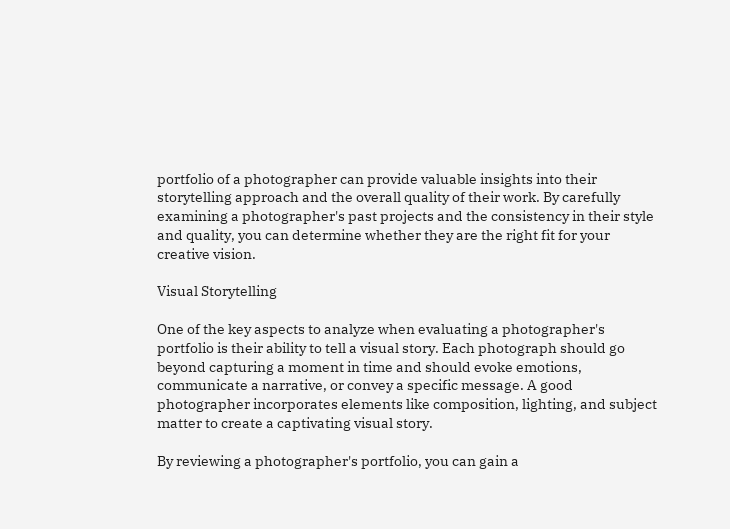portfolio of a photographer can provide valuable insights into their storytelling approach and the overall quality of their work. By carefully examining a photographer's past projects and the consistency in their style and quality, you can determine whether they are the right fit for your creative vision.

Visual Storytelling

One of the key aspects to analyze when evaluating a photographer's portfolio is their ability to tell a visual story. Each photograph should go beyond capturing a moment in time and should evoke emotions, communicate a narrative, or convey a specific message. A good photographer incorporates elements like composition, lighting, and subject matter to create a captivating visual story.

By reviewing a photographer's portfolio, you can gain a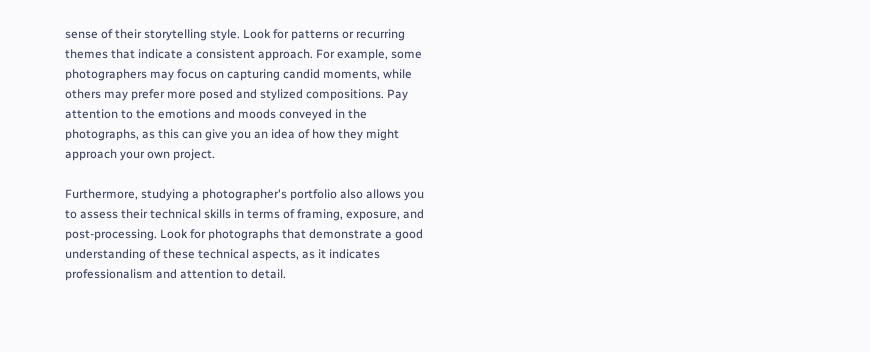sense of their storytelling style. Look for patterns or recurring themes that indicate a consistent approach. For example, some photographers may focus on capturing candid moments, while others may prefer more posed and stylized compositions. Pay attention to the emotions and moods conveyed in the photographs, as this can give you an idea of how they might approach your own project.

Furthermore, studying a photographer's portfolio also allows you to assess their technical skills in terms of framing, exposure, and post-processing. Look for photographs that demonstrate a good understanding of these technical aspects, as it indicates professionalism and attention to detail.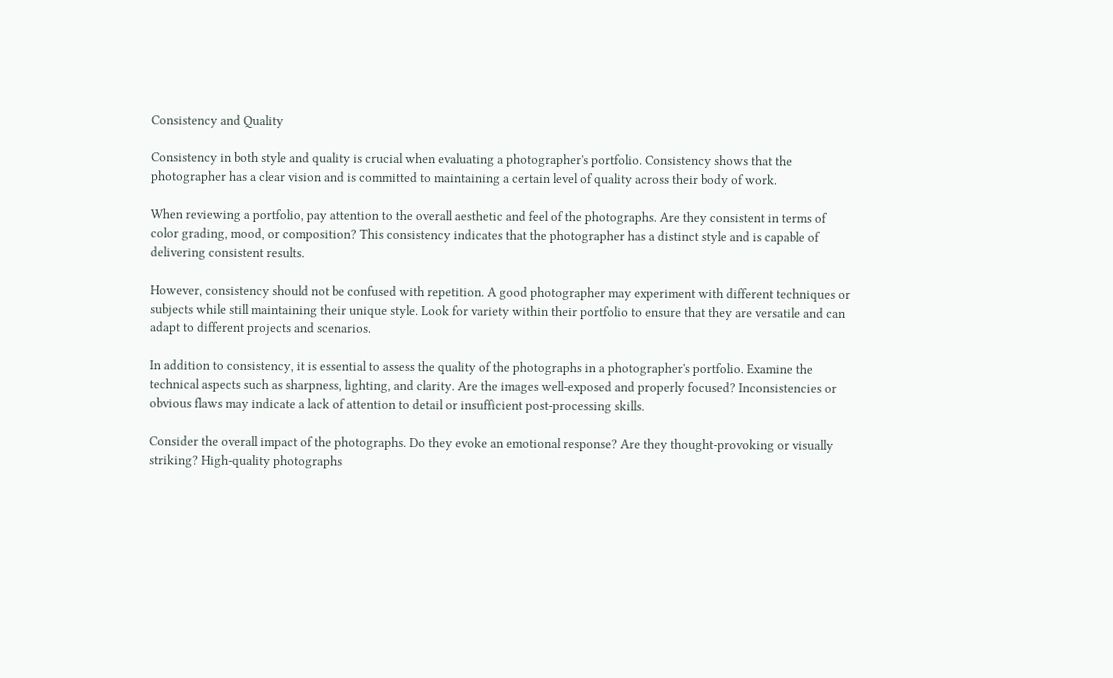Consistency and Quality

Consistency in both style and quality is crucial when evaluating a photographer's portfolio. Consistency shows that the photographer has a clear vision and is committed to maintaining a certain level of quality across their body of work.

When reviewing a portfolio, pay attention to the overall aesthetic and feel of the photographs. Are they consistent in terms of color grading, mood, or composition? This consistency indicates that the photographer has a distinct style and is capable of delivering consistent results.

However, consistency should not be confused with repetition. A good photographer may experiment with different techniques or subjects while still maintaining their unique style. Look for variety within their portfolio to ensure that they are versatile and can adapt to different projects and scenarios.

In addition to consistency, it is essential to assess the quality of the photographs in a photographer's portfolio. Examine the technical aspects such as sharpness, lighting, and clarity. Are the images well-exposed and properly focused? Inconsistencies or obvious flaws may indicate a lack of attention to detail or insufficient post-processing skills.

Consider the overall impact of the photographs. Do they evoke an emotional response? Are they thought-provoking or visually striking? High-quality photographs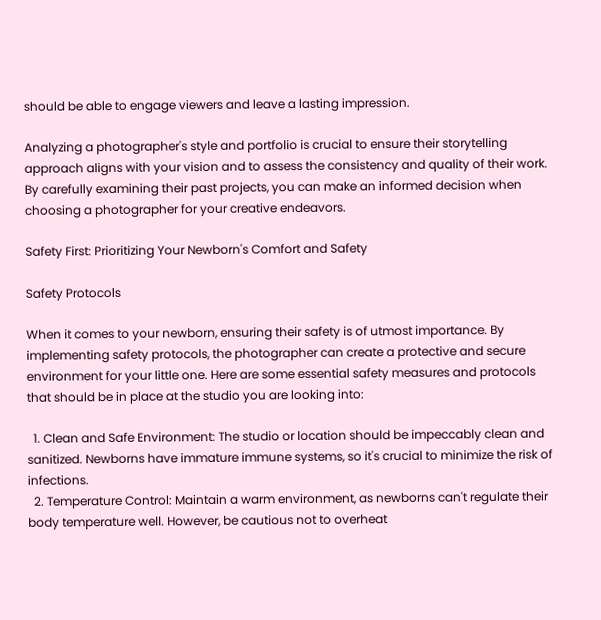should be able to engage viewers and leave a lasting impression.

Analyzing a photographer's style and portfolio is crucial to ensure their storytelling approach aligns with your vision and to assess the consistency and quality of their work. By carefully examining their past projects, you can make an informed decision when choosing a photographer for your creative endeavors.

Safety First: Prioritizing Your Newborn's Comfort and Safety

Safety Protocols

When it comes to your newborn, ensuring their safety is of utmost importance. By implementing safety protocols, the photographer can create a protective and secure environment for your little one. Here are some essential safety measures and protocols that should be in place at the studio you are looking into:

  1. Clean and Safe Environment: The studio or location should be impeccably clean and sanitized. Newborns have immature immune systems, so it's crucial to minimize the risk of infections.
  2. Temperature Control: Maintain a warm environment, as newborns can't regulate their body temperature well. However, be cautious not to overheat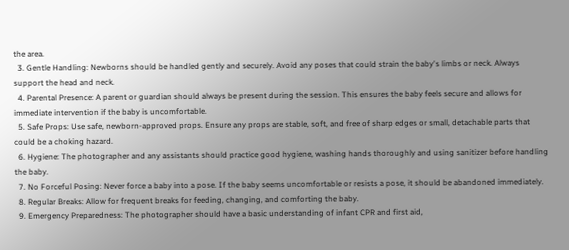the area.
  3. Gentle Handling: Newborns should be handled gently and securely. Avoid any poses that could strain the baby's limbs or neck. Always support the head and neck.
  4. Parental Presence: A parent or guardian should always be present during the session. This ensures the baby feels secure and allows for immediate intervention if the baby is uncomfortable.
  5. Safe Props: Use safe, newborn-approved props. Ensure any props are stable, soft, and free of sharp edges or small, detachable parts that could be a choking hazard.
  6. Hygiene: The photographer and any assistants should practice good hygiene, washing hands thoroughly and using sanitizer before handling the baby.
  7. No Forceful Posing: Never force a baby into a pose. If the baby seems uncomfortable or resists a pose, it should be abandoned immediately.
  8. Regular Breaks: Allow for frequent breaks for feeding, changing, and comforting the baby.
  9. Emergency Preparedness: The photographer should have a basic understanding of infant CPR and first aid,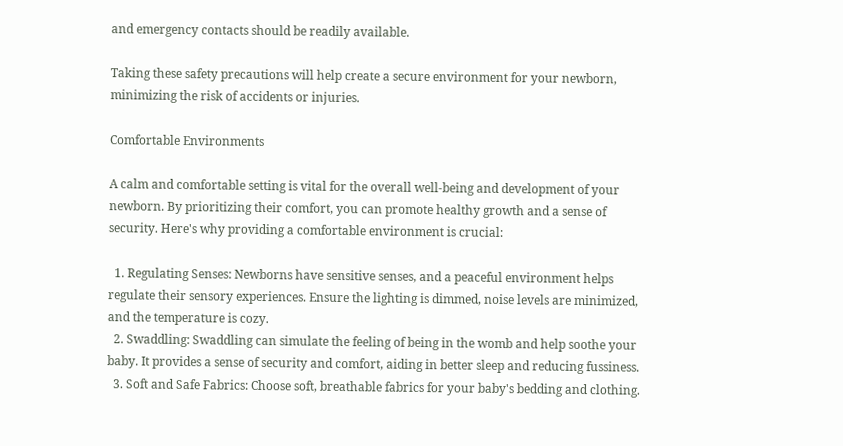and emergency contacts should be readily available.

Taking these safety precautions will help create a secure environment for your newborn, minimizing the risk of accidents or injuries.

Comfortable Environments

A calm and comfortable setting is vital for the overall well-being and development of your newborn. By prioritizing their comfort, you can promote healthy growth and a sense of security. Here's why providing a comfortable environment is crucial:

  1. Regulating Senses: Newborns have sensitive senses, and a peaceful environment helps regulate their sensory experiences. Ensure the lighting is dimmed, noise levels are minimized, and the temperature is cozy.
  2. Swaddling: Swaddling can simulate the feeling of being in the womb and help soothe your baby. It provides a sense of security and comfort, aiding in better sleep and reducing fussiness.
  3. Soft and Safe Fabrics: Choose soft, breathable fabrics for your baby's bedding and clothing.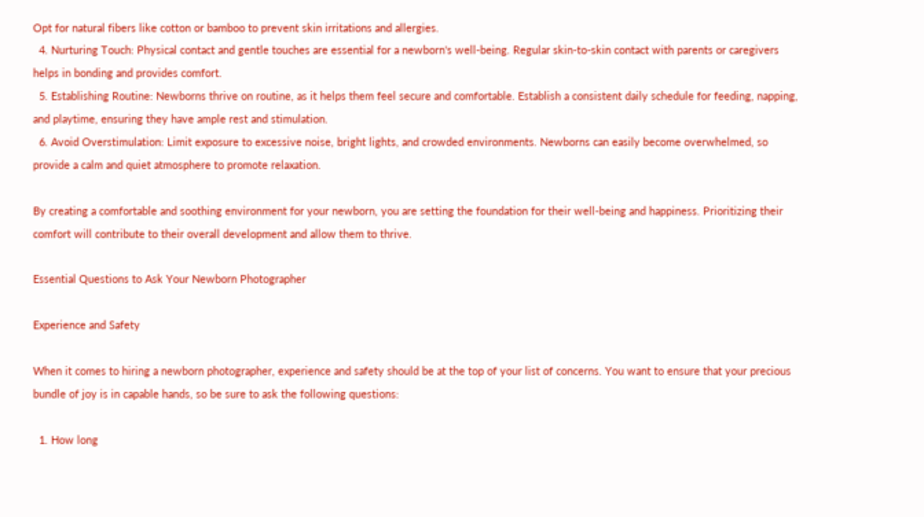Opt for natural fibers like cotton or bamboo to prevent skin irritations and allergies.
  4. Nurturing Touch: Physical contact and gentle touches are essential for a newborn's well-being. Regular skin-to-skin contact with parents or caregivers helps in bonding and provides comfort.
  5. Establishing Routine: Newborns thrive on routine, as it helps them feel secure and comfortable. Establish a consistent daily schedule for feeding, napping, and playtime, ensuring they have ample rest and stimulation.
  6. Avoid Overstimulation: Limit exposure to excessive noise, bright lights, and crowded environments. Newborns can easily become overwhelmed, so provide a calm and quiet atmosphere to promote relaxation.

By creating a comfortable and soothing environment for your newborn, you are setting the foundation for their well-being and happiness. Prioritizing their comfort will contribute to their overall development and allow them to thrive.

Essential Questions to Ask Your Newborn Photographer

Experience and Safety

When it comes to hiring a newborn photographer, experience and safety should be at the top of your list of concerns. You want to ensure that your precious bundle of joy is in capable hands, so be sure to ask the following questions:

  1. How long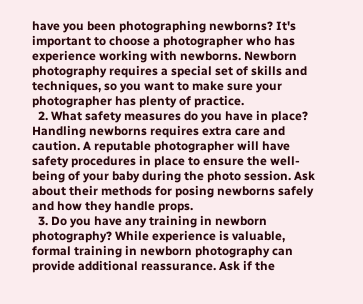have you been photographing newborns? It's important to choose a photographer who has experience working with newborns. Newborn photography requires a special set of skills and techniques, so you want to make sure your photographer has plenty of practice.
  2. What safety measures do you have in place? Handling newborns requires extra care and caution. A reputable photographer will have safety procedures in place to ensure the well-being of your baby during the photo session. Ask about their methods for posing newborns safely and how they handle props.
  3. Do you have any training in newborn photography? While experience is valuable, formal training in newborn photography can provide additional reassurance. Ask if the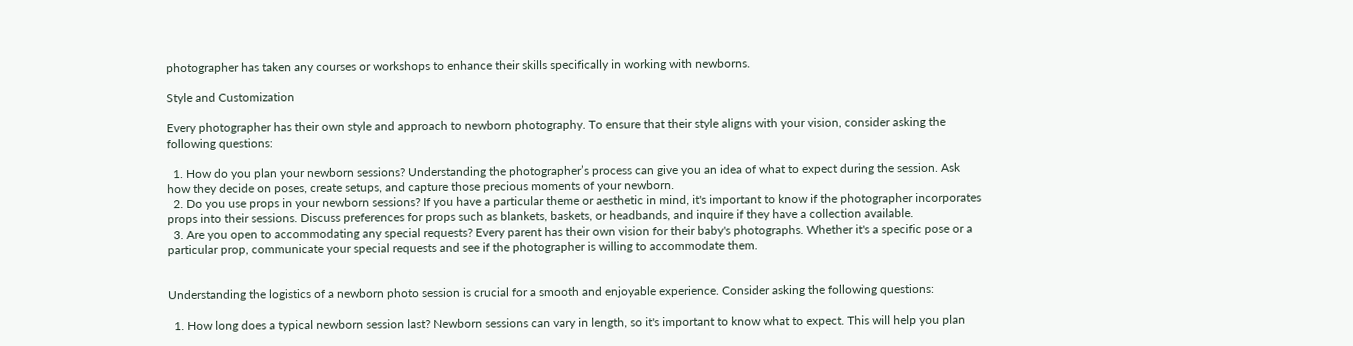photographer has taken any courses or workshops to enhance their skills specifically in working with newborns.

Style and Customization

Every photographer has their own style and approach to newborn photography. To ensure that their style aligns with your vision, consider asking the following questions:

  1. How do you plan your newborn sessions? Understanding the photographer’s process can give you an idea of what to expect during the session. Ask how they decide on poses, create setups, and capture those precious moments of your newborn.
  2. Do you use props in your newborn sessions? If you have a particular theme or aesthetic in mind, it's important to know if the photographer incorporates props into their sessions. Discuss preferences for props such as blankets, baskets, or headbands, and inquire if they have a collection available.
  3. Are you open to accommodating any special requests? Every parent has their own vision for their baby's photographs. Whether it's a specific pose or a particular prop, communicate your special requests and see if the photographer is willing to accommodate them.


Understanding the logistics of a newborn photo session is crucial for a smooth and enjoyable experience. Consider asking the following questions:

  1. How long does a typical newborn session last? Newborn sessions can vary in length, so it's important to know what to expect. This will help you plan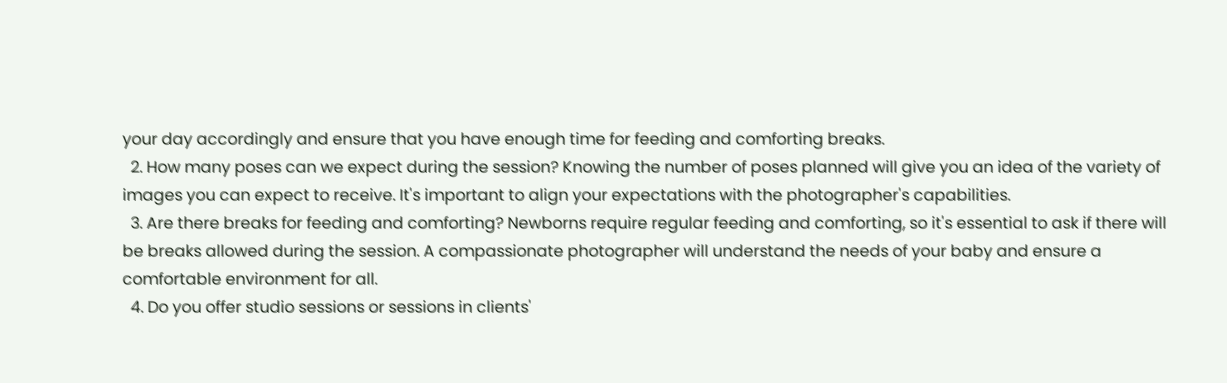your day accordingly and ensure that you have enough time for feeding and comforting breaks.
  2. How many poses can we expect during the session? Knowing the number of poses planned will give you an idea of the variety of images you can expect to receive. It's important to align your expectations with the photographer's capabilities.
  3. Are there breaks for feeding and comforting? Newborns require regular feeding and comforting, so it's essential to ask if there will be breaks allowed during the session. A compassionate photographer will understand the needs of your baby and ensure a comfortable environment for all.
  4. Do you offer studio sessions or sessions in clients'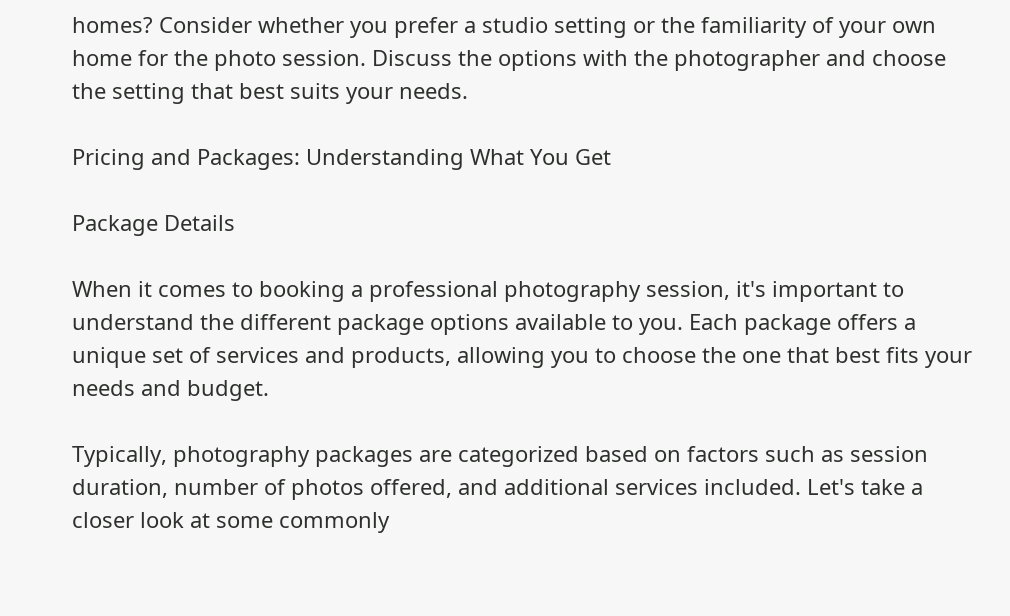homes? Consider whether you prefer a studio setting or the familiarity of your own home for the photo session. Discuss the options with the photographer and choose the setting that best suits your needs.

Pricing and Packages: Understanding What You Get

Package Details

When it comes to booking a professional photography session, it's important to understand the different package options available to you. Each package offers a unique set of services and products, allowing you to choose the one that best fits your needs and budget.

Typically, photography packages are categorized based on factors such as session duration, number of photos offered, and additional services included. Let's take a closer look at some commonly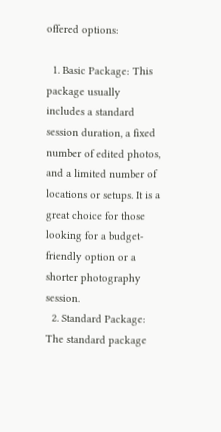offered options:

  1. Basic Package: This package usually includes a standard session duration, a fixed number of edited photos, and a limited number of locations or setups. It is a great choice for those looking for a budget-friendly option or a shorter photography session.
  2. Standard Package: The standard package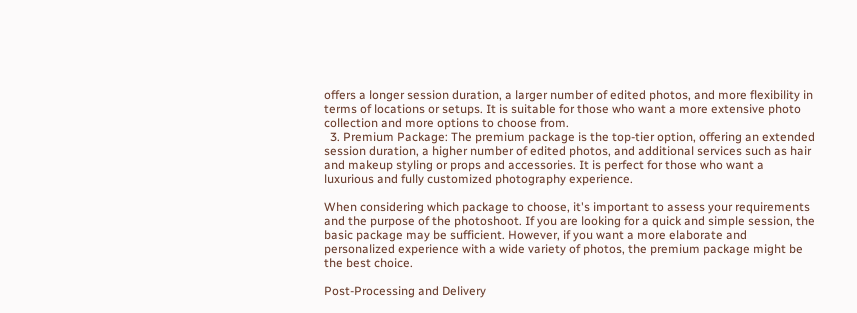offers a longer session duration, a larger number of edited photos, and more flexibility in terms of locations or setups. It is suitable for those who want a more extensive photo collection and more options to choose from.
  3. Premium Package: The premium package is the top-tier option, offering an extended session duration, a higher number of edited photos, and additional services such as hair and makeup styling or props and accessories. It is perfect for those who want a luxurious and fully customized photography experience.

When considering which package to choose, it's important to assess your requirements and the purpose of the photoshoot. If you are looking for a quick and simple session, the basic package may be sufficient. However, if you want a more elaborate and personalized experience with a wide variety of photos, the premium package might be the best choice.

Post-Processing and Delivery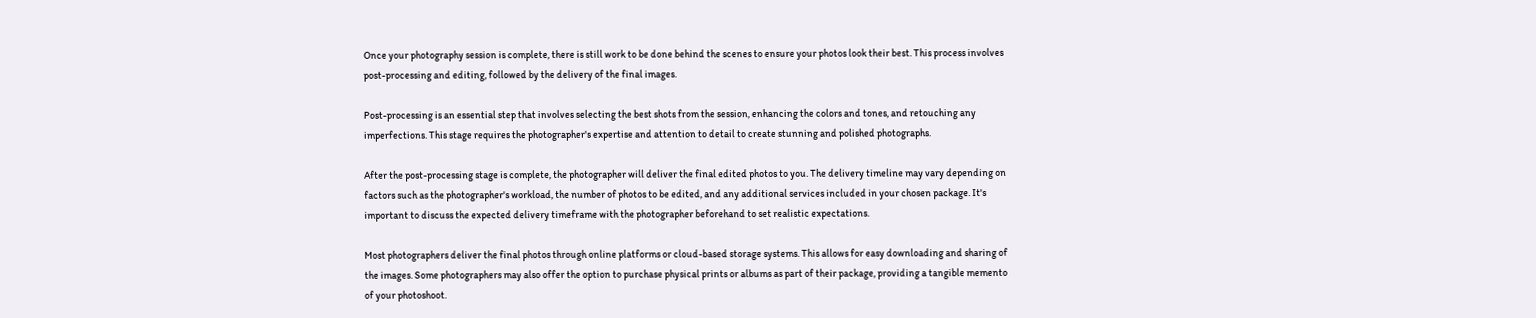Once your photography session is complete, there is still work to be done behind the scenes to ensure your photos look their best. This process involves post-processing and editing, followed by the delivery of the final images.

Post-processing is an essential step that involves selecting the best shots from the session, enhancing the colors and tones, and retouching any imperfections. This stage requires the photographer's expertise and attention to detail to create stunning and polished photographs.

After the post-processing stage is complete, the photographer will deliver the final edited photos to you. The delivery timeline may vary depending on factors such as the photographer's workload, the number of photos to be edited, and any additional services included in your chosen package. It's important to discuss the expected delivery timeframe with the photographer beforehand to set realistic expectations.

Most photographers deliver the final photos through online platforms or cloud-based storage systems. This allows for easy downloading and sharing of the images. Some photographers may also offer the option to purchase physical prints or albums as part of their package, providing a tangible memento of your photoshoot.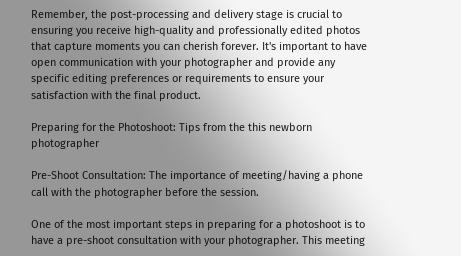Remember, the post-processing and delivery stage is crucial to ensuring you receive high-quality and professionally edited photos that capture moments you can cherish forever. It's important to have open communication with your photographer and provide any specific editing preferences or requirements to ensure your satisfaction with the final product.

Preparing for the Photoshoot: Tips from the this newborn photographer

Pre-Shoot Consultation: The importance of meeting/having a phone call with the photographer before the session.

One of the most important steps in preparing for a photoshoot is to have a pre-shoot consultation with your photographer. This meeting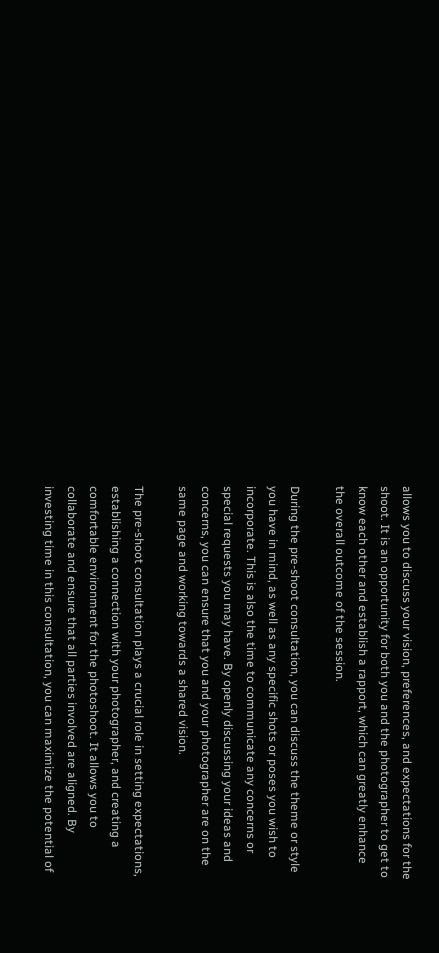allows you to discuss your vision, preferences, and expectations for the shoot. It is an opportunity for both you and the photographer to get to know each other and establish a rapport, which can greatly enhance the overall outcome of the session.

During the pre-shoot consultation, you can discuss the theme or style you have in mind, as well as any specific shots or poses you wish to incorporate. This is also the time to communicate any concerns or special requests you may have. By openly discussing your ideas and concerns, you can ensure that you and your photographer are on the same page and working towards a shared vision.

The pre-shoot consultation plays a crucial role in setting expectations, establishing a connection with your photographer, and creating a comfortable environment for the photoshoot. It allows you to collaborate and ensure that all parties involved are aligned. By investing time in this consultation, you can maximize the potential of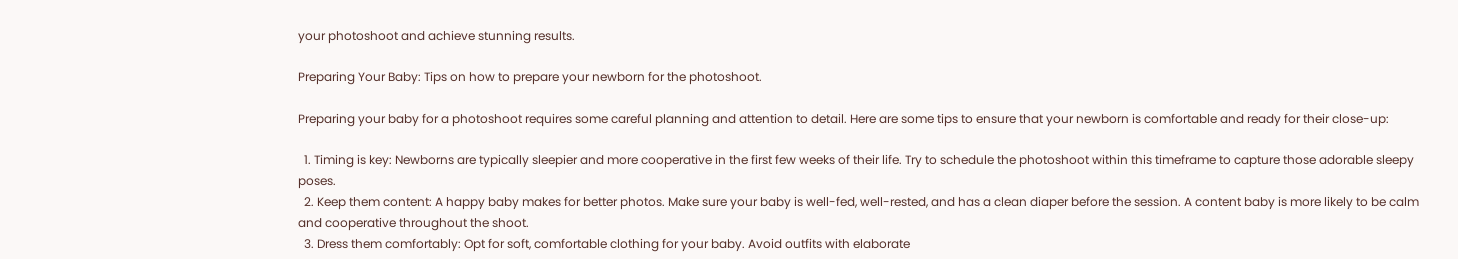your photoshoot and achieve stunning results.

Preparing Your Baby: Tips on how to prepare your newborn for the photoshoot.

Preparing your baby for a photoshoot requires some careful planning and attention to detail. Here are some tips to ensure that your newborn is comfortable and ready for their close-up:

  1. Timing is key: Newborns are typically sleepier and more cooperative in the first few weeks of their life. Try to schedule the photoshoot within this timeframe to capture those adorable sleepy poses.
  2. Keep them content: A happy baby makes for better photos. Make sure your baby is well-fed, well-rested, and has a clean diaper before the session. A content baby is more likely to be calm and cooperative throughout the shoot.
  3. Dress them comfortably: Opt for soft, comfortable clothing for your baby. Avoid outfits with elaborate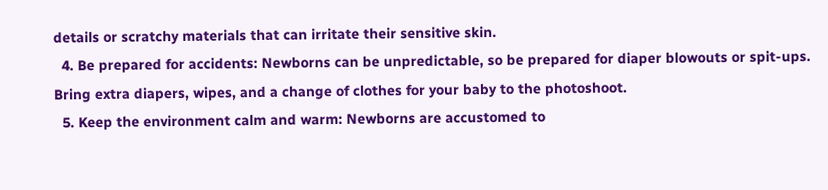details or scratchy materials that can irritate their sensitive skin.
  4. Be prepared for accidents: Newborns can be unpredictable, so be prepared for diaper blowouts or spit-ups. Bring extra diapers, wipes, and a change of clothes for your baby to the photoshoot.
  5. Keep the environment calm and warm: Newborns are accustomed to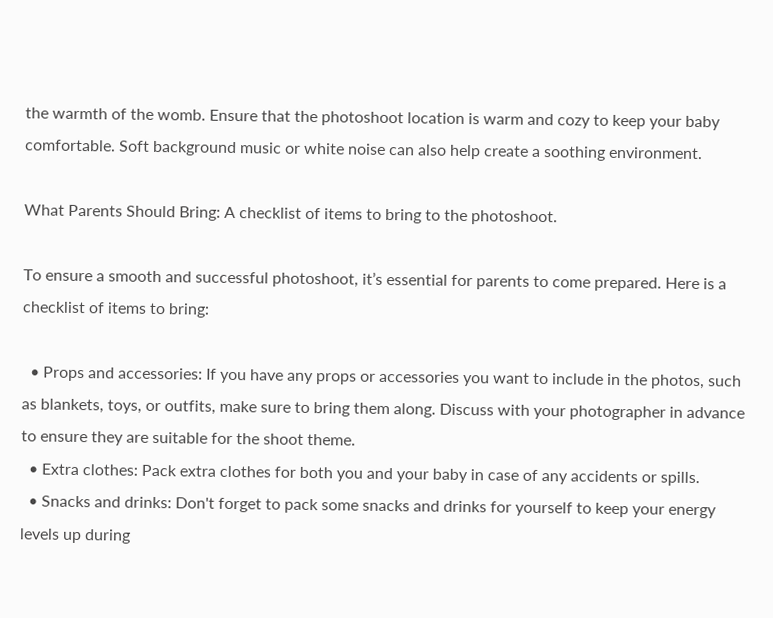the warmth of the womb. Ensure that the photoshoot location is warm and cozy to keep your baby comfortable. Soft background music or white noise can also help create a soothing environment.

What Parents Should Bring: A checklist of items to bring to the photoshoot.

To ensure a smooth and successful photoshoot, it’s essential for parents to come prepared. Here is a checklist of items to bring:

  • Props and accessories: If you have any props or accessories you want to include in the photos, such as blankets, toys, or outfits, make sure to bring them along. Discuss with your photographer in advance to ensure they are suitable for the shoot theme.
  • Extra clothes: Pack extra clothes for both you and your baby in case of any accidents or spills.
  • Snacks and drinks: Don't forget to pack some snacks and drinks for yourself to keep your energy levels up during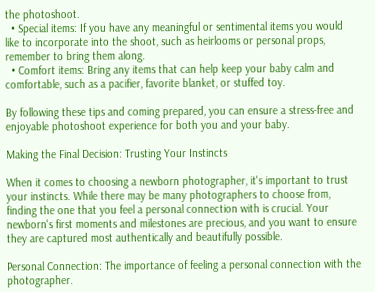the photoshoot.
  • Special items: If you have any meaningful or sentimental items you would like to incorporate into the shoot, such as heirlooms or personal props, remember to bring them along.
  • Comfort items: Bring any items that can help keep your baby calm and comfortable, such as a pacifier, favorite blanket, or stuffed toy.

By following these tips and coming prepared, you can ensure a stress-free and enjoyable photoshoot experience for both you and your baby.

Making the Final Decision: Trusting Your Instincts

When it comes to choosing a newborn photographer, it's important to trust your instincts. While there may be many photographers to choose from, finding the one that you feel a personal connection with is crucial. Your newborn's first moments and milestones are precious, and you want to ensure they are captured most authentically and beautifully possible.

Personal Connection: The importance of feeling a personal connection with the photographer.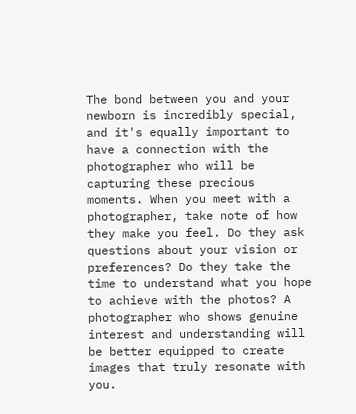The bond between you and your newborn is incredibly special, and it's equally important to have a connection with the photographer who will be capturing these precious moments. When you meet with a photographer, take note of how they make you feel. Do they ask questions about your vision or preferences? Do they take the time to understand what you hope to achieve with the photos? A photographer who shows genuine interest and understanding will be better equipped to create images that truly resonate with you.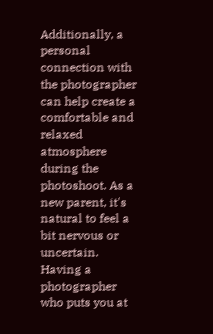Additionally, a personal connection with the photographer can help create a comfortable and relaxed atmosphere during the photoshoot. As a new parent, it's natural to feel a bit nervous or uncertain. Having a photographer who puts you at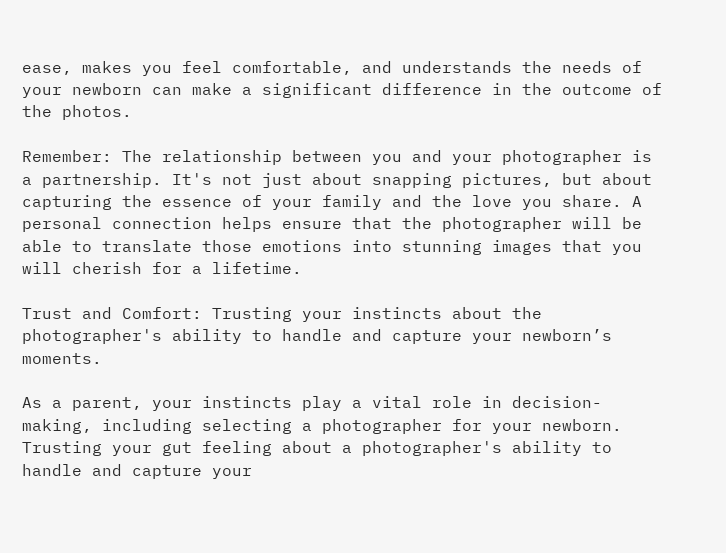ease, makes you feel comfortable, and understands the needs of your newborn can make a significant difference in the outcome of the photos.

Remember: The relationship between you and your photographer is a partnership. It's not just about snapping pictures, but about capturing the essence of your family and the love you share. A personal connection helps ensure that the photographer will be able to translate those emotions into stunning images that you will cherish for a lifetime.

Trust and Comfort: Trusting your instincts about the photographer's ability to handle and capture your newborn’s moments.

As a parent, your instincts play a vital role in decision-making, including selecting a photographer for your newborn. Trusting your gut feeling about a photographer's ability to handle and capture your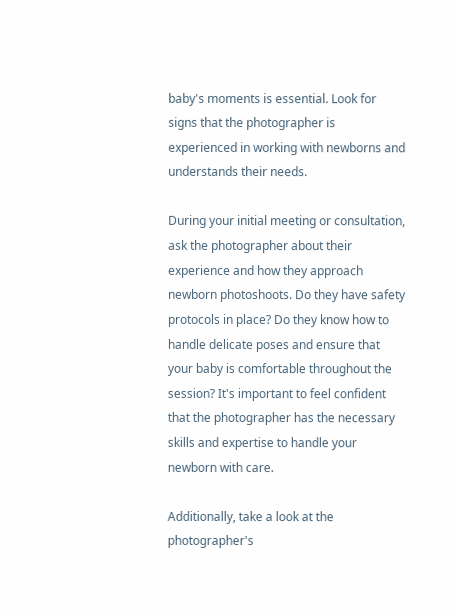baby's moments is essential. Look for signs that the photographer is experienced in working with newborns and understands their needs.

During your initial meeting or consultation, ask the photographer about their experience and how they approach newborn photoshoots. Do they have safety protocols in place? Do they know how to handle delicate poses and ensure that your baby is comfortable throughout the session? It's important to feel confident that the photographer has the necessary skills and expertise to handle your newborn with care.

Additionally, take a look at the photographer's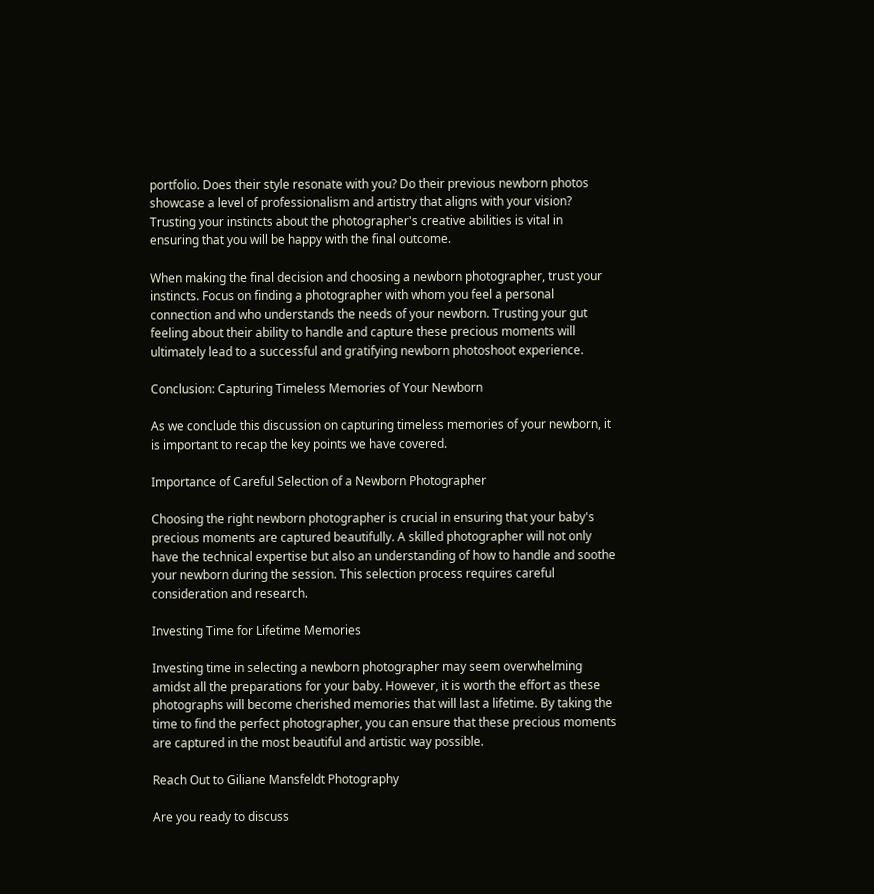portfolio. Does their style resonate with you? Do their previous newborn photos showcase a level of professionalism and artistry that aligns with your vision? Trusting your instincts about the photographer's creative abilities is vital in ensuring that you will be happy with the final outcome.

When making the final decision and choosing a newborn photographer, trust your instincts. Focus on finding a photographer with whom you feel a personal connection and who understands the needs of your newborn. Trusting your gut feeling about their ability to handle and capture these precious moments will ultimately lead to a successful and gratifying newborn photoshoot experience.

Conclusion: Capturing Timeless Memories of Your Newborn

As we conclude this discussion on capturing timeless memories of your newborn, it is important to recap the key points we have covered.

Importance of Careful Selection of a Newborn Photographer

Choosing the right newborn photographer is crucial in ensuring that your baby's precious moments are captured beautifully. A skilled photographer will not only have the technical expertise but also an understanding of how to handle and soothe your newborn during the session. This selection process requires careful consideration and research.

Investing Time for Lifetime Memories

Investing time in selecting a newborn photographer may seem overwhelming amidst all the preparations for your baby. However, it is worth the effort as these photographs will become cherished memories that will last a lifetime. By taking the time to find the perfect photographer, you can ensure that these precious moments are captured in the most beautiful and artistic way possible.

Reach Out to Giliane Mansfeldt Photography

Are you ready to discuss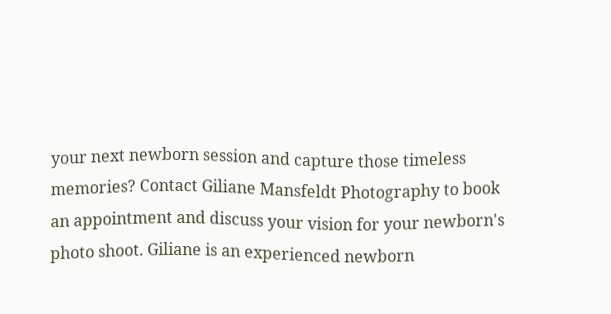your next newborn session and capture those timeless memories? Contact Giliane Mansfeldt Photography to book an appointment and discuss your vision for your newborn's photo shoot. Giliane is an experienced newborn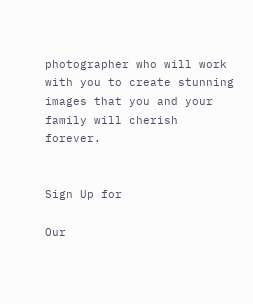photographer who will work with you to create stunning images that you and your family will cherish forever.


Sign Up for

Our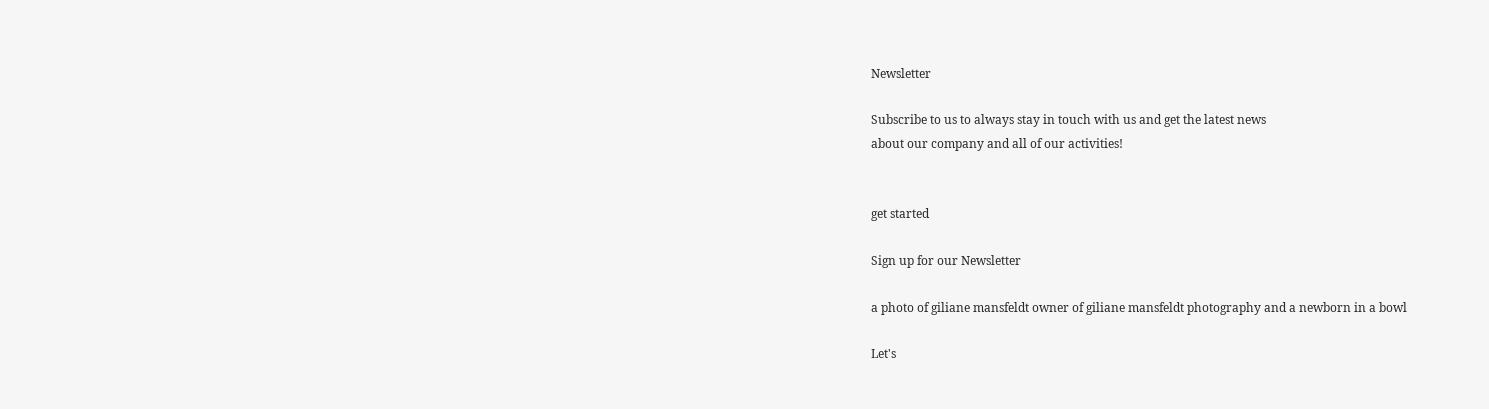Newsletter

Subscribe to us to always stay in touch with us and get the latest news
about our company and all of our activities!


get started

Sign up for our Newsletter

a photo of giliane mansfeldt owner of giliane mansfeldt photography and a newborn in a bowl

Let's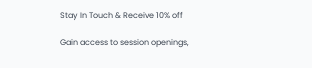Stay In Touch & Receive 10% off

Gain access to session openings,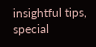insightful tips, special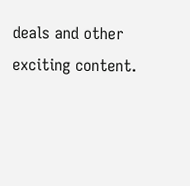deals and other exciting content.